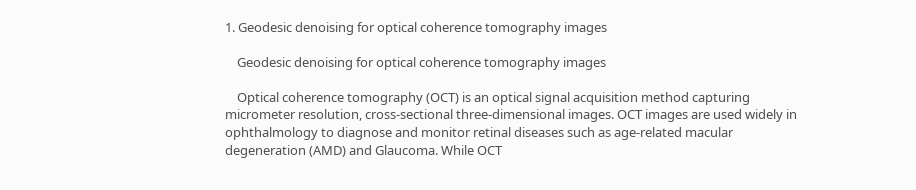1. Geodesic denoising for optical coherence tomography images

    Geodesic denoising for optical coherence tomography images

    Optical coherence tomography (OCT) is an optical signal acquisition method capturing micrometer resolution, cross-sectional three-dimensional images. OCT images are used widely in ophthalmology to diagnose and monitor retinal diseases such as age-related macular degeneration (AMD) and Glaucoma. While OCT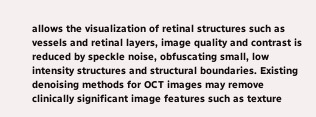allows the visualization of retinal structures such as vessels and retinal layers, image quality and contrast is reduced by speckle noise, obfuscating small, low intensity structures and structural boundaries. Existing denoising methods for OCT images may remove clinically significant image features such as texture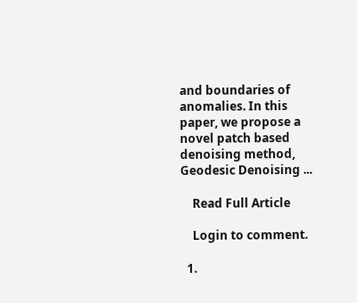and boundaries of anomalies. In this paper, we propose a novel patch based denoising method, Geodesic Denoising ...

    Read Full Article

    Login to comment.

  1.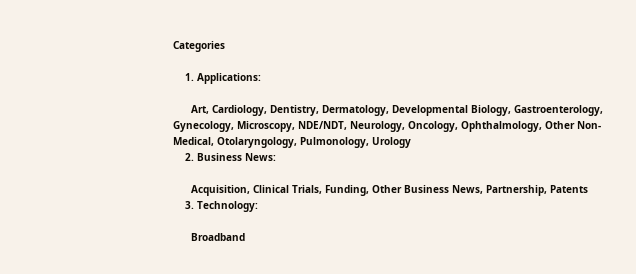Categories

    1. Applications:

      Art, Cardiology, Dentistry, Dermatology, Developmental Biology, Gastroenterology, Gynecology, Microscopy, NDE/NDT, Neurology, Oncology, Ophthalmology, Other Non-Medical, Otolaryngology, Pulmonology, Urology
    2. Business News:

      Acquisition, Clinical Trials, Funding, Other Business News, Partnership, Patents
    3. Technology:

      Broadband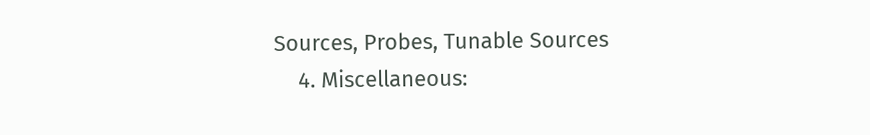Sources, Probes, Tunable Sources
    4. Miscellaneous: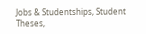Jobs & Studentships, Student Theses,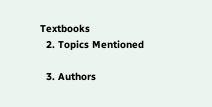Textbooks
  2. Topics Mentioned

  3. Authors